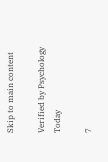Skip to main content

Verified by Psychology Today

7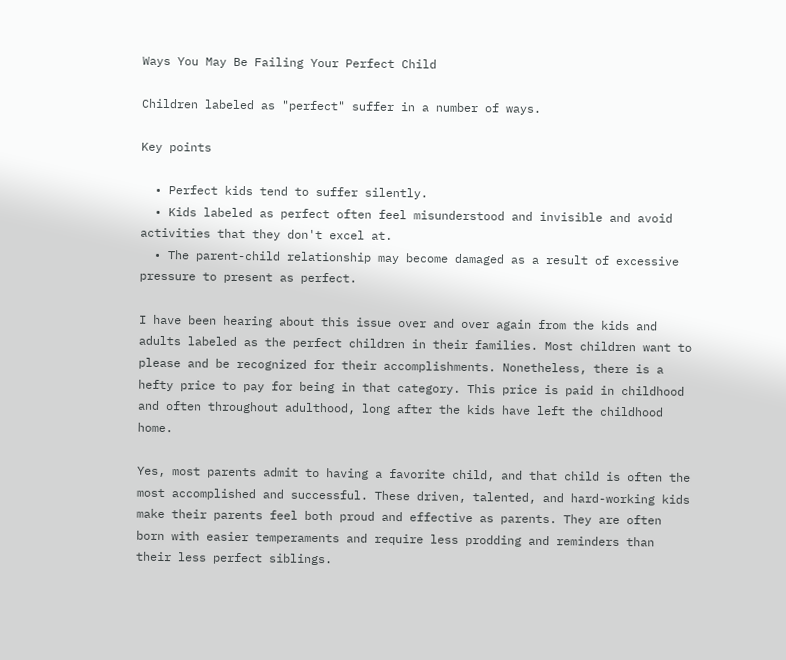Ways You May Be Failing Your Perfect Child

Children labeled as "perfect" suffer in a number of ways.

Key points

  • Perfect kids tend to suffer silently.
  • Kids labeled as perfect often feel misunderstood and invisible and avoid activities that they don't excel at.
  • The parent-child relationship may become damaged as a result of excessive pressure to present as perfect.

I have been hearing about this issue over and over again from the kids and adults labeled as the perfect children in their families. Most children want to please and be recognized for their accomplishments. Nonetheless, there is a hefty price to pay for being in that category. This price is paid in childhood and often throughout adulthood, long after the kids have left the childhood home.

Yes, most parents admit to having a favorite child, and that child is often the most accomplished and successful. These driven, talented, and hard-working kids make their parents feel both proud and effective as parents. They are often born with easier temperaments and require less prodding and reminders than their less perfect siblings.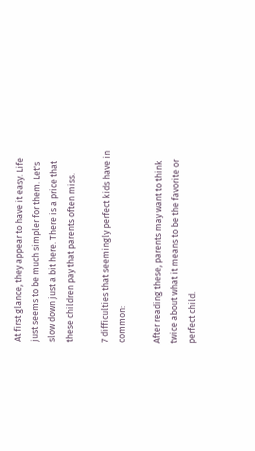At first glance, they appear to have it easy. Life just seems to be much simpler for them. Let's slow down just a bit here. There is a price that these children pay that parents often miss.

7 difficulties that seemingly perfect kids have in common:

After reading these, parents may want to think twice about what it means to be the favorite or perfect child.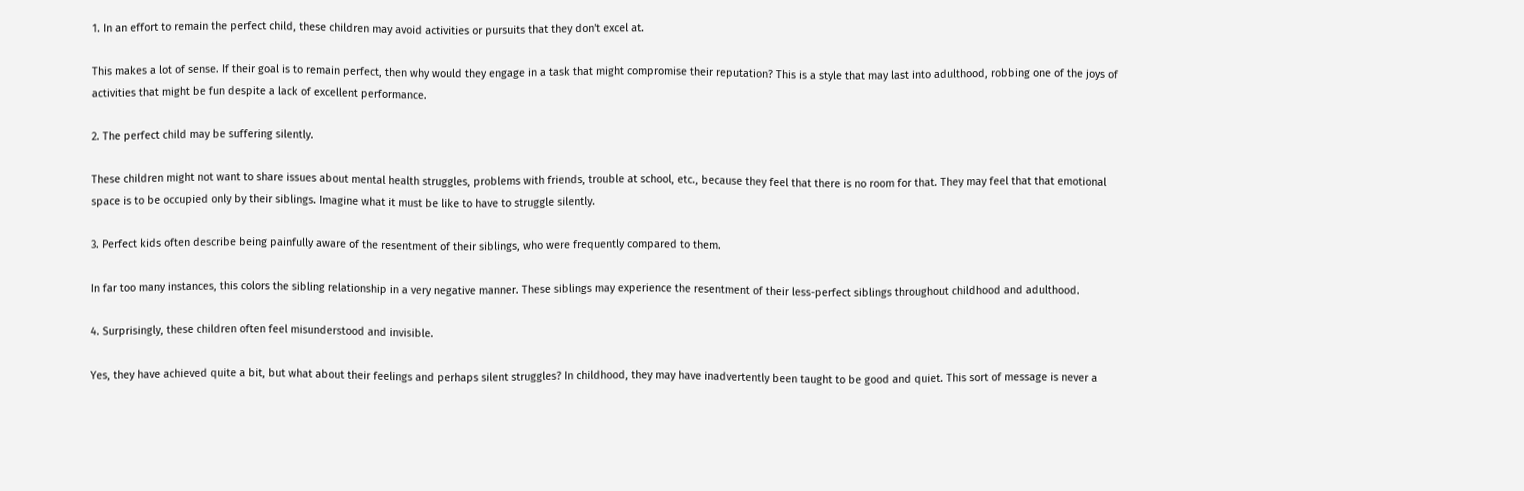1. In an effort to remain the perfect child, these children may avoid activities or pursuits that they don't excel at.

This makes a lot of sense. If their goal is to remain perfect, then why would they engage in a task that might compromise their reputation? This is a style that may last into adulthood, robbing one of the joys of activities that might be fun despite a lack of excellent performance.

2. The perfect child may be suffering silently.

These children might not want to share issues about mental health struggles, problems with friends, trouble at school, etc., because they feel that there is no room for that. They may feel that that emotional space is to be occupied only by their siblings. Imagine what it must be like to have to struggle silently.

3. Perfect kids often describe being painfully aware of the resentment of their siblings, who were frequently compared to them.

In far too many instances, this colors the sibling relationship in a very negative manner. These siblings may experience the resentment of their less-perfect siblings throughout childhood and adulthood.

4. Surprisingly, these children often feel misunderstood and invisible.

Yes, they have achieved quite a bit, but what about their feelings and perhaps silent struggles? In childhood, they may have inadvertently been taught to be good and quiet. This sort of message is never a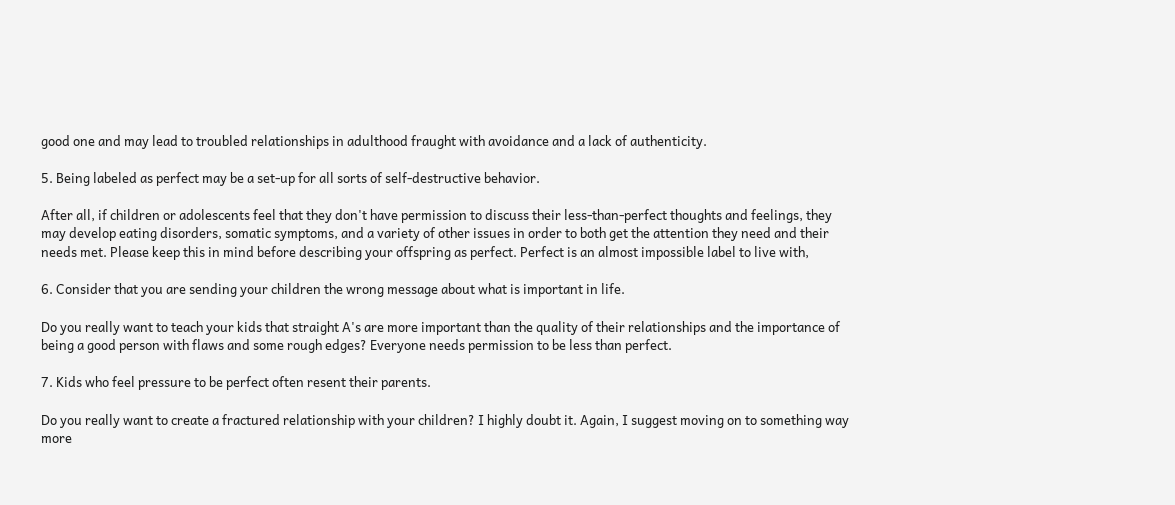good one and may lead to troubled relationships in adulthood fraught with avoidance and a lack of authenticity.

5. Being labeled as perfect may be a set-up for all sorts of self-destructive behavior.

After all, if children or adolescents feel that they don't have permission to discuss their less-than-perfect thoughts and feelings, they may develop eating disorders, somatic symptoms, and a variety of other issues in order to both get the attention they need and their needs met. Please keep this in mind before describing your offspring as perfect. Perfect is an almost impossible label to live with,

6. Consider that you are sending your children the wrong message about what is important in life.

Do you really want to teach your kids that straight A's are more important than the quality of their relationships and the importance of being a good person with flaws and some rough edges? Everyone needs permission to be less than perfect.

7. Kids who feel pressure to be perfect often resent their parents.

Do you really want to create a fractured relationship with your children? I highly doubt it. Again, I suggest moving on to something way more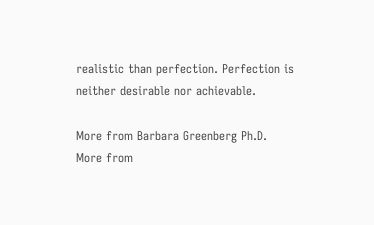realistic than perfection. Perfection is neither desirable nor achievable.

More from Barbara Greenberg Ph.D.
More from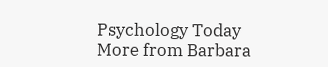Psychology Today
More from Barbara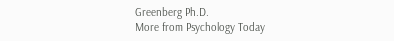Greenberg Ph.D.
More from Psychology Today